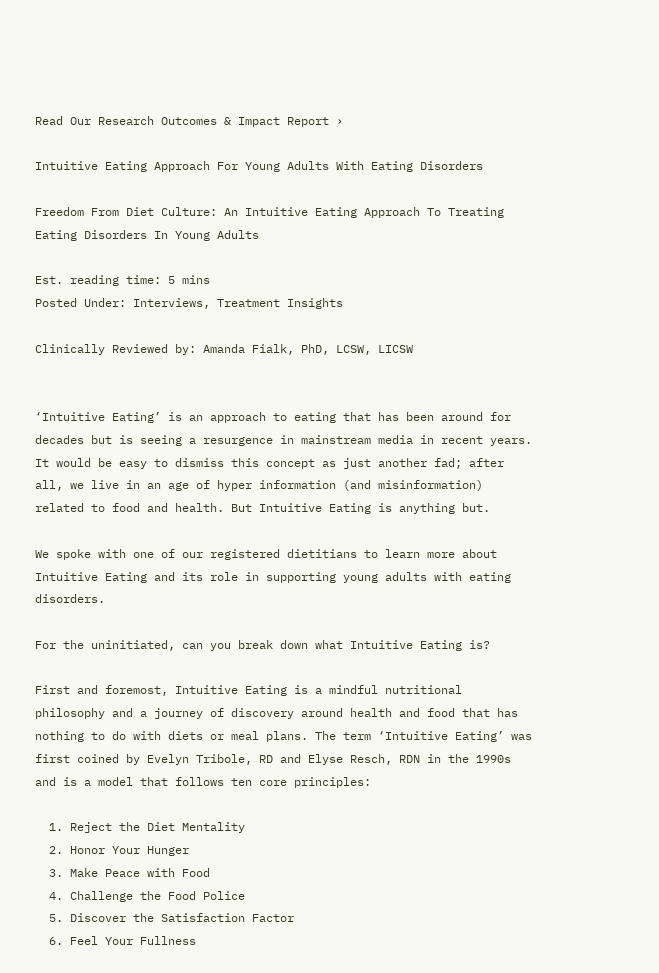Read Our Research Outcomes & Impact Report ›

Intuitive Eating Approach For Young Adults With Eating Disorders

Freedom From Diet Culture: An Intuitive Eating Approach To Treating Eating Disorders In Young Adults

Est. reading time: 5 mins
Posted Under: Interviews, Treatment Insights

Clinically Reviewed by: Amanda Fialk, PhD, LCSW, LICSW


‘Intuitive Eating’ is an approach to eating that has been around for decades but is seeing a resurgence in mainstream media in recent years. It would be easy to dismiss this concept as just another fad; after all, we live in an age of hyper information (and misinformation) related to food and health. But Intuitive Eating is anything but.

We spoke with one of our registered dietitians to learn more about Intuitive Eating and its role in supporting young adults with eating disorders.

For the uninitiated, can you break down what Intuitive Eating is?

First and foremost, Intuitive Eating is a mindful nutritional philosophy and a journey of discovery around health and food that has nothing to do with diets or meal plans. The term ‘Intuitive Eating’ was first coined by Evelyn Tribole, RD and Elyse Resch, RDN in the 1990s and is a model that follows ten core principles:

  1. Reject the Diet Mentality
  2. Honor Your Hunger
  3. Make Peace with Food
  4. Challenge the Food Police
  5. Discover the Satisfaction Factor
  6. Feel Your Fullness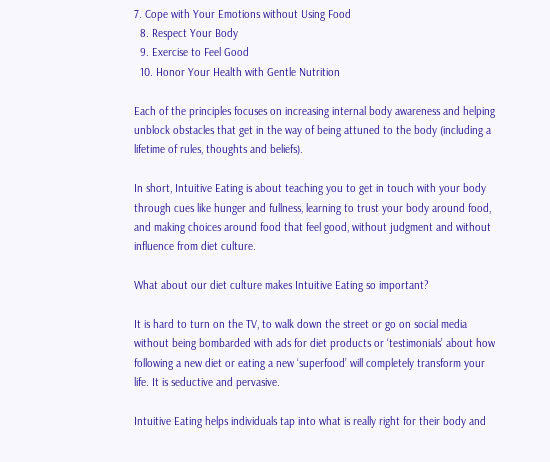7. Cope with Your Emotions without Using Food
  8. Respect Your Body
  9. Exercise to Feel Good
  10. Honor Your Health with Gentle Nutrition

Each of the principles focuses on increasing internal body awareness and helping unblock obstacles that get in the way of being attuned to the body (including a lifetime of rules, thoughts and beliefs).

In short, Intuitive Eating is about teaching you to get in touch with your body through cues like hunger and fullness, learning to trust your body around food, and making choices around food that feel good, without judgment and without influence from diet culture.

What about our diet culture makes Intuitive Eating so important?

It is hard to turn on the TV, to walk down the street or go on social media without being bombarded with ads for diet products or ‘testimonials’ about how following a new diet or eating a new ‘superfood’ will completely transform your life. It is seductive and pervasive.

Intuitive Eating helps individuals tap into what is really right for their body and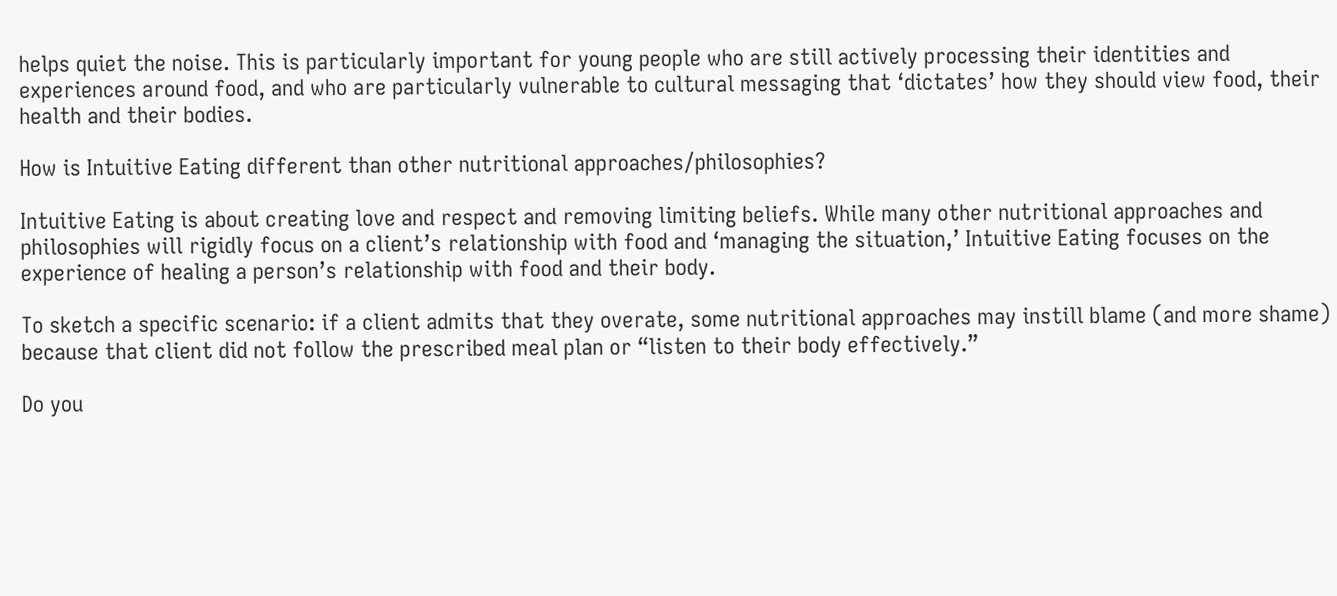helps quiet the noise. This is particularly important for young people who are still actively processing their identities and experiences around food, and who are particularly vulnerable to cultural messaging that ‘dictates’ how they should view food, their health and their bodies.

How is Intuitive Eating different than other nutritional approaches/philosophies?

Intuitive Eating is about creating love and respect and removing limiting beliefs. While many other nutritional approaches and philosophies will rigidly focus on a client’s relationship with food and ‘managing the situation,’ Intuitive Eating focuses on the experience of healing a person’s relationship with food and their body.

To sketch a specific scenario: if a client admits that they overate, some nutritional approaches may instill blame (and more shame) because that client did not follow the prescribed meal plan or “listen to their body effectively.”

Do you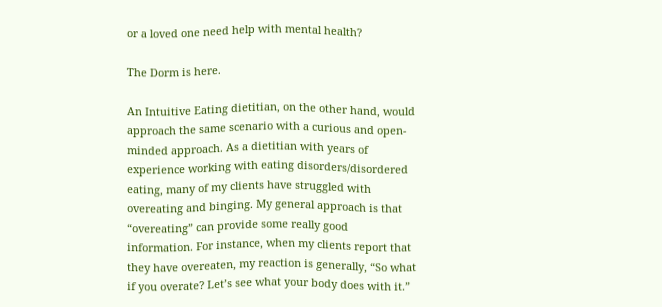or a loved one need help with mental health?

The Dorm is here.

An Intuitive Eating dietitian, on the other hand, would approach the same scenario with a curious and open-minded approach. As a dietitian with years of experience working with eating disorders/disordered eating, many of my clients have struggled with overeating and binging. My general approach is that “overeating” can provide some really good information. For instance, when my clients report that they have overeaten, my reaction is generally, “So what if you overate? Let’s see what your body does with it.”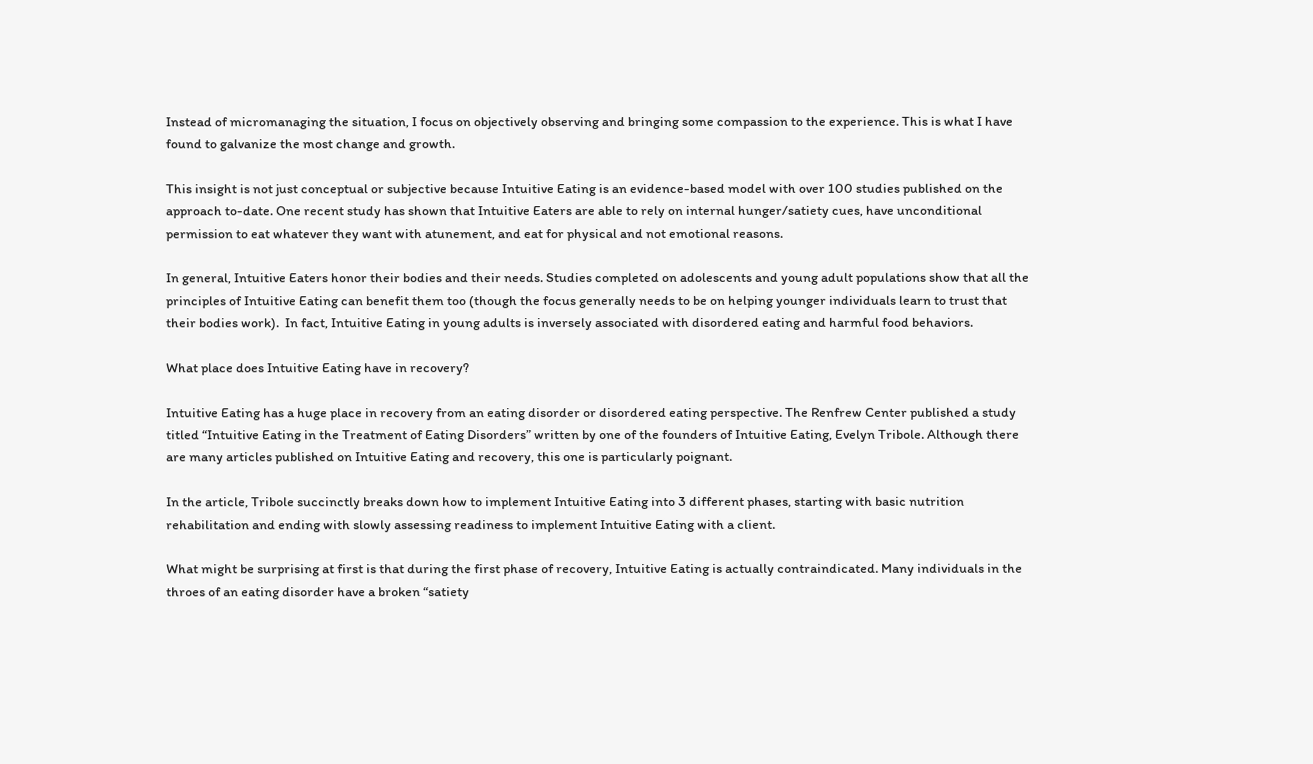Instead of micromanaging the situation, I focus on objectively observing and bringing some compassion to the experience. This is what I have found to galvanize the most change and growth.

This insight is not just conceptual or subjective because Intuitive Eating is an evidence-based model with over 100 studies published on the approach to-date. One recent study has shown that Intuitive Eaters are able to rely on internal hunger/satiety cues, have unconditional permission to eat whatever they want with atunement, and eat for physical and not emotional reasons.

In general, Intuitive Eaters honor their bodies and their needs. Studies completed on adolescents and young adult populations show that all the principles of Intuitive Eating can benefit them too (though the focus generally needs to be on helping younger individuals learn to trust that their bodies work).  In fact, Intuitive Eating in young adults is inversely associated with disordered eating and harmful food behaviors.

What place does Intuitive Eating have in recovery?

Intuitive Eating has a huge place in recovery from an eating disorder or disordered eating perspective. The Renfrew Center published a study titled “Intuitive Eating in the Treatment of Eating Disorders” written by one of the founders of Intuitive Eating, Evelyn Tribole. Although there are many articles published on Intuitive Eating and recovery, this one is particularly poignant.

In the article, Tribole succinctly breaks down how to implement Intuitive Eating into 3 different phases, starting with basic nutrition rehabilitation and ending with slowly assessing readiness to implement Intuitive Eating with a client.

What might be surprising at first is that during the first phase of recovery, Intuitive Eating is actually contraindicated. Many individuals in the throes of an eating disorder have a broken “satiety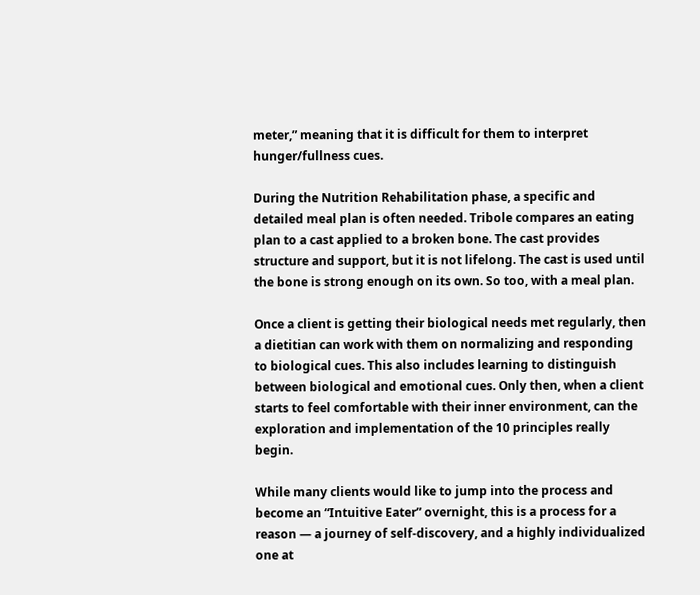meter,” meaning that it is difficult for them to interpret hunger/fullness cues.

During the Nutrition Rehabilitation phase, a specific and detailed meal plan is often needed. Tribole compares an eating plan to a cast applied to a broken bone. The cast provides structure and support, but it is not lifelong. The cast is used until the bone is strong enough on its own. So too, with a meal plan.

Once a client is getting their biological needs met regularly, then a dietitian can work with them on normalizing and responding to biological cues. This also includes learning to distinguish between biological and emotional cues. Only then, when a client starts to feel comfortable with their inner environment, can the exploration and implementation of the 10 principles really begin.

While many clients would like to jump into the process and become an “Intuitive Eater” overnight, this is a process for a reason — a journey of self-discovery, and a highly individualized one at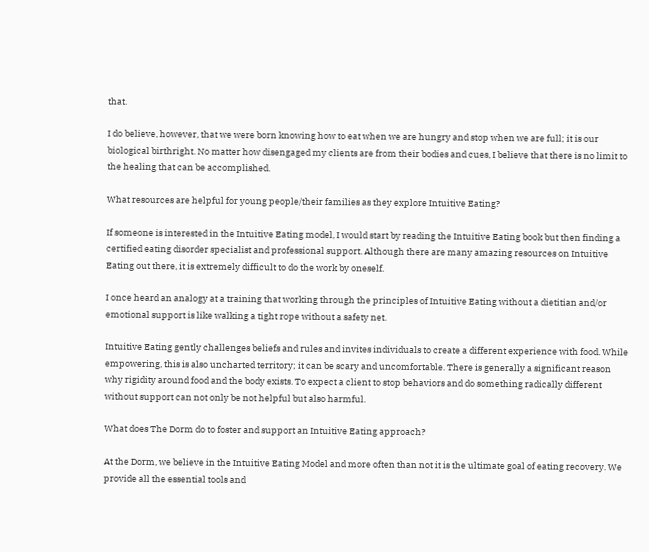that.

I do believe, however, that we were born knowing how to eat when we are hungry and stop when we are full; it is our biological birthright. No matter how disengaged my clients are from their bodies and cues, I believe that there is no limit to the healing that can be accomplished.

What resources are helpful for young people/their families as they explore Intuitive Eating?

If someone is interested in the Intuitive Eating model, I would start by reading the Intuitive Eating book but then finding a certified eating disorder specialist and professional support. Although there are many amazing resources on Intuitive Eating out there, it is extremely difficult to do the work by oneself.

I once heard an analogy at a training that working through the principles of Intuitive Eating without a dietitian and/or emotional support is like walking a tight rope without a safety net.

Intuitive Eating gently challenges beliefs and rules and invites individuals to create a different experience with food. While empowering, this is also uncharted territory; it can be scary and uncomfortable. There is generally a significant reason why rigidity around food and the body exists. To expect a client to stop behaviors and do something radically different without support can not only be not helpful but also harmful.

What does The Dorm do to foster and support an Intuitive Eating approach?

At the Dorm, we believe in the Intuitive Eating Model and more often than not it is the ultimate goal of eating recovery. We provide all the essential tools and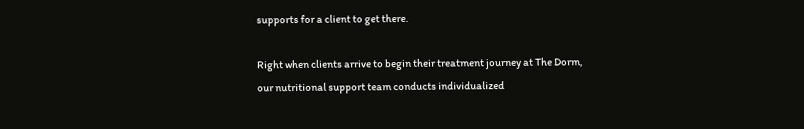supports for a client to get there.

Right when clients arrive to begin their treatment journey at The Dorm, our nutritional support team conducts individualized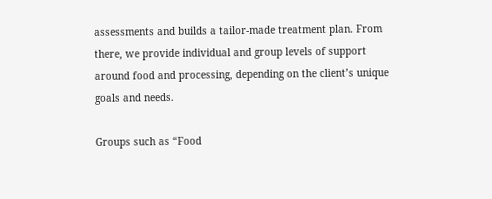assessments and builds a tailor-made treatment plan. From there, we provide individual and group levels of support around food and processing, depending on the client’s unique goals and needs.

Groups such as “Food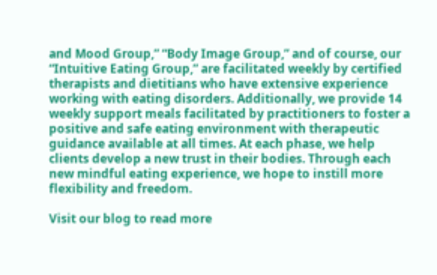and Mood Group,” “Body Image Group,” and of course, our “Intuitive Eating Group,” are facilitated weekly by certified therapists and dietitians who have extensive experience working with eating disorders. Additionally, we provide 14 weekly support meals facilitated by practitioners to foster a positive and safe eating environment with therapeutic guidance available at all times. At each phase, we help clients develop a new trust in their bodies. Through each new mindful eating experience, we hope to instill more flexibility and freedom.

Visit our blog to read more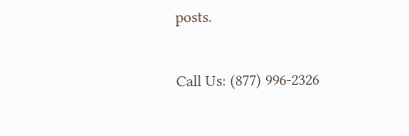posts.

Call Us: (877) 996-2326